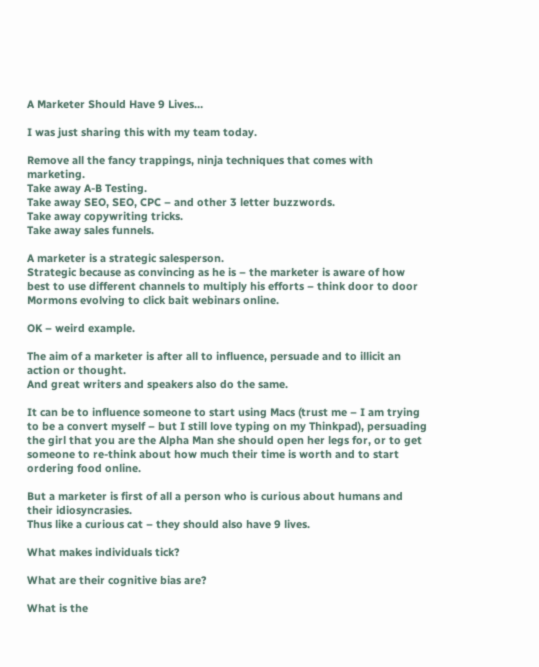A Marketer Should Have 9 Lives…

I was just sharing this with my team today.

Remove all the fancy trappings, ninja techniques that comes with marketing.
Take away A-B Testing.
Take away SEO, SEO, CPC – and other 3 letter buzzwords.
Take away copywriting tricks.
Take away sales funnels.

A marketer is a strategic salesperson.
Strategic because as convincing as he is – the marketer is aware of how best to use different channels to multiply his efforts – think door to door Mormons evolving to click bait webinars online.

OK – weird example.

The aim of a marketer is after all to influence, persuade and to illicit an action or thought.
And great writers and speakers also do the same.

It can be to influence someone to start using Macs (trust me – I am trying to be a convert myself – but I still love typing on my Thinkpad), persuading the girl that you are the Alpha Man she should open her legs for, or to get someone to re-think about how much their time is worth and to start ordering food online.

But a marketer is first of all a person who is curious about humans and their idiosyncrasies.
Thus like a curious cat – they should also have 9 lives.

What makes individuals tick?

What are their cognitive bias are?

What is the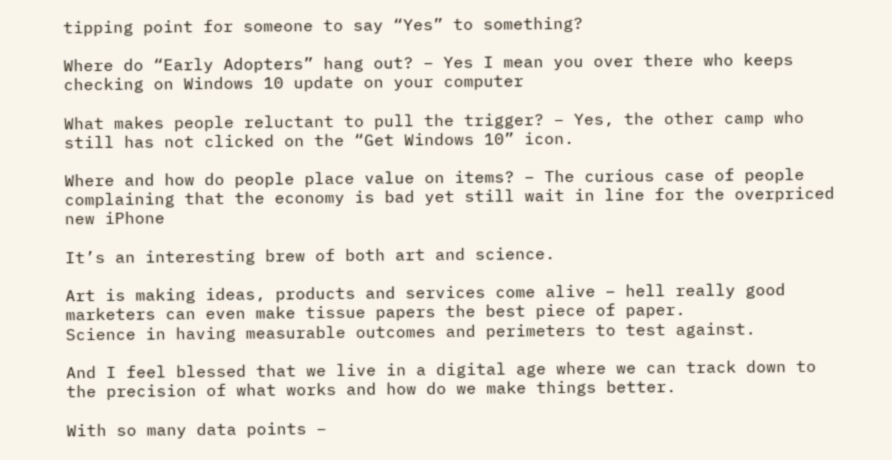tipping point for someone to say “Yes” to something?

Where do “Early Adopters” hang out? – Yes I mean you over there who keeps checking on Windows 10 update on your computer

What makes people reluctant to pull the trigger? – Yes, the other camp who still has not clicked on the “Get Windows 10” icon.

Where and how do people place value on items? – The curious case of people complaining that the economy is bad yet still wait in line for the overpriced new iPhone

It’s an interesting brew of both art and science.

Art is making ideas, products and services come alive – hell really good marketers can even make tissue papers the best piece of paper.
Science in having measurable outcomes and perimeters to test against.

And I feel blessed that we live in a digital age where we can track down to the precision of what works and how do we make things better.

With so many data points –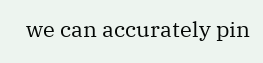we can accurately pin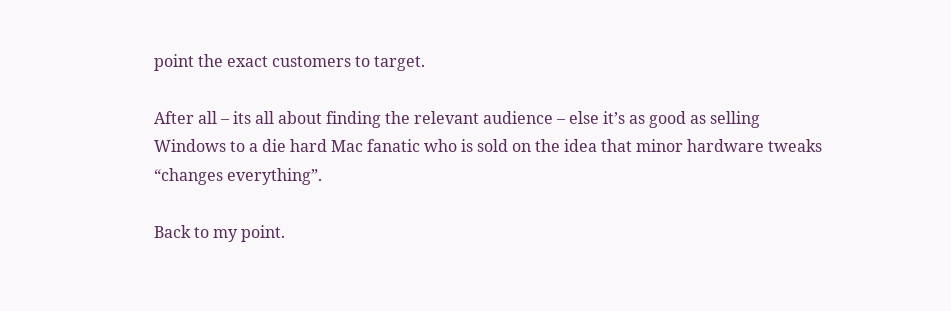point the exact customers to target.

After all – its all about finding the relevant audience – else it’s as good as selling Windows to a die hard Mac fanatic who is sold on the idea that minor hardware tweaks “changes everything”.

Back to my point.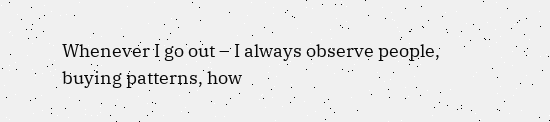Whenever I go out – I always observe people, buying patterns, how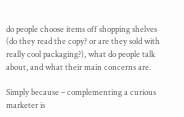do people choose items off shopping shelves (do they read the copy? or are they sold with really cool packaging?), what do people talk about, and what their main concerns are.

Simply because – complementing a curious marketer is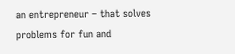an entrepreneur – that solves problems for fun and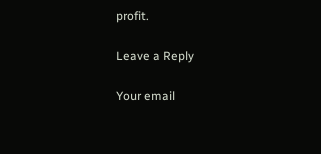profit.

Leave a Reply

Your email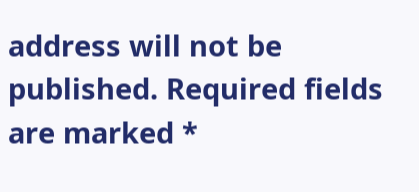address will not be published. Required fields are marked *